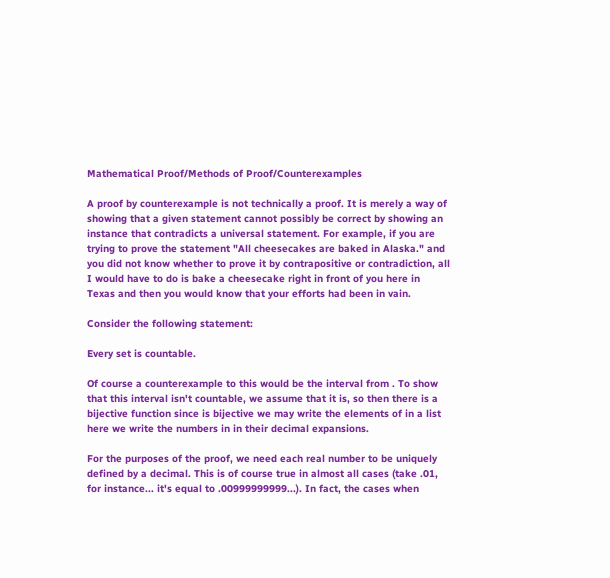Mathematical Proof/Methods of Proof/Counterexamples

A proof by counterexample is not technically a proof. It is merely a way of showing that a given statement cannot possibly be correct by showing an instance that contradicts a universal statement. For example, if you are trying to prove the statement "All cheesecakes are baked in Alaska." and you did not know whether to prove it by contrapositive or contradiction, all I would have to do is bake a cheesecake right in front of you here in Texas and then you would know that your efforts had been in vain.

Consider the following statement:

Every set is countable.

Of course a counterexample to this would be the interval from . To show that this interval isn't countable, we assume that it is, so then there is a bijective function since is bijective we may write the elements of in a list here we write the numbers in in their decimal expansions.

For the purposes of the proof, we need each real number to be uniquely defined by a decimal. This is of course true in almost all cases (take .01, for instance... it's equal to .00999999999...). In fact, the cases when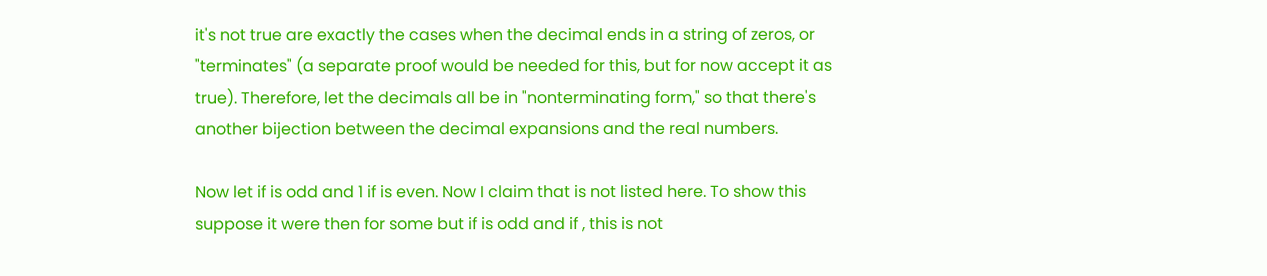it's not true are exactly the cases when the decimal ends in a string of zeros, or "terminates" (a separate proof would be needed for this, but for now accept it as true). Therefore, let the decimals all be in "nonterminating form," so that there's another bijection between the decimal expansions and the real numbers.

Now let if is odd and 1 if is even. Now I claim that is not listed here. To show this suppose it were then for some but if is odd and if , this is not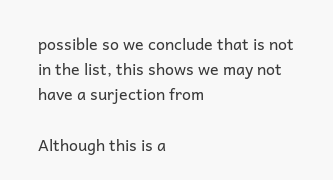possible so we conclude that is not in the list, this shows we may not have a surjection from

Although this is a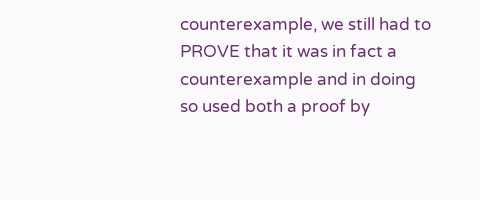counterexample, we still had to PROVE that it was in fact a counterexample and in doing so used both a proof by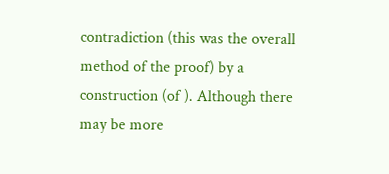contradiction (this was the overall method of the proof) by a construction (of ). Although there may be more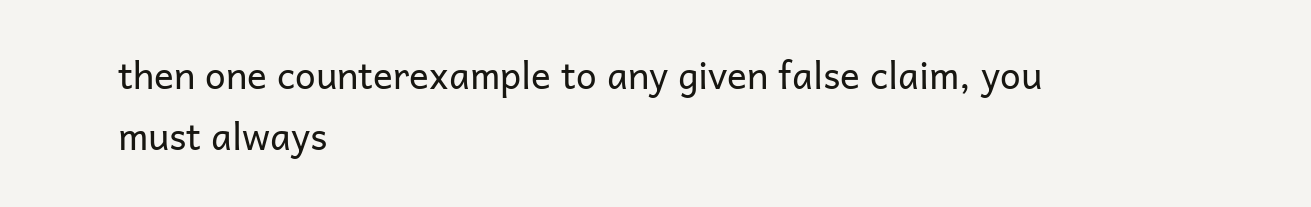then one counterexample to any given false claim, you must always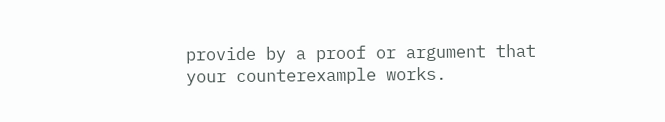provide by a proof or argument that your counterexample works.